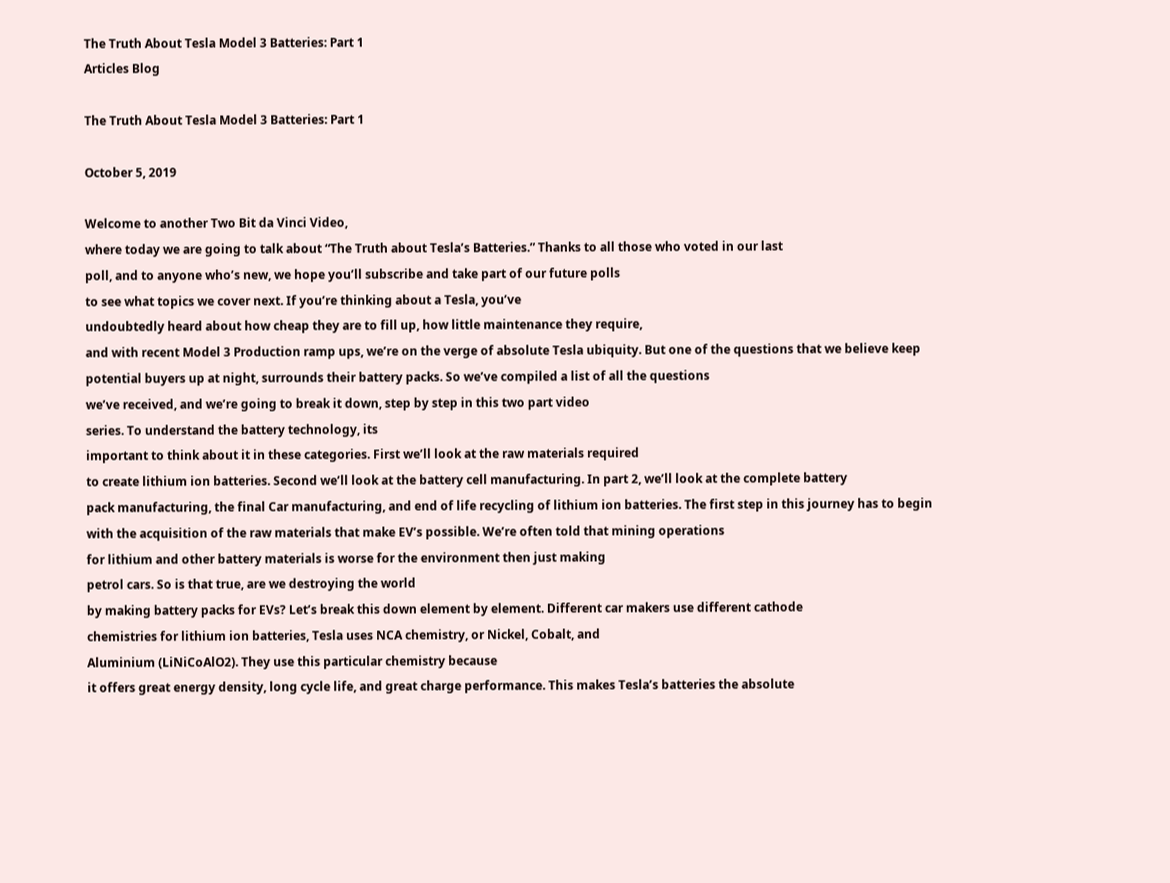The Truth About Tesla Model 3 Batteries: Part 1
Articles Blog

The Truth About Tesla Model 3 Batteries: Part 1

October 5, 2019

Welcome to another Two Bit da Vinci Video,
where today we are going to talk about “The Truth about Tesla’s Batteries.” Thanks to all those who voted in our last
poll, and to anyone who’s new, we hope you’ll subscribe and take part of our future polls
to see what topics we cover next. If you’re thinking about a Tesla, you’ve
undoubtedly heard about how cheap they are to fill up, how little maintenance they require,
and with recent Model 3 Production ramp ups, we’re on the verge of absolute Tesla ubiquity. But one of the questions that we believe keep
potential buyers up at night, surrounds their battery packs. So we’ve compiled a list of all the questions
we’ve received, and we’re going to break it down, step by step in this two part video
series. To understand the battery technology, its
important to think about it in these categories. First we’ll look at the raw materials required
to create lithium ion batteries. Second we’ll look at the battery cell manufacturing. In part 2, we’ll look at the complete battery
pack manufacturing, the final Car manufacturing, and end of life recycling of lithium ion batteries. The first step in this journey has to begin
with the acquisition of the raw materials that make EV’s possible. We’re often told that mining operations
for lithium and other battery materials is worse for the environment then just making
petrol cars. So is that true, are we destroying the world
by making battery packs for EVs? Let’s break this down element by element. Different car makers use different cathode
chemistries for lithium ion batteries, Tesla uses NCA chemistry, or Nickel, Cobalt, and
Aluminium (LiNiCoAlO2). They use this particular chemistry because
it offers great energy density, long cycle life, and great charge performance. This makes Tesla’s batteries the absolute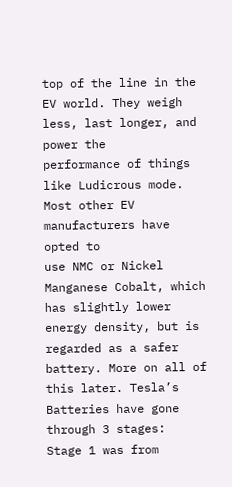top of the line in the EV world. They weigh less, last longer, and power the
performance of things like Ludicrous mode. Most other EV manufacturers have opted to
use NMC or Nickel Manganese Cobalt, which has slightly lower energy density, but is
regarded as a safer battery. More on all of this later. Tesla’s Batteries have gone through 3 stages:
Stage 1 was from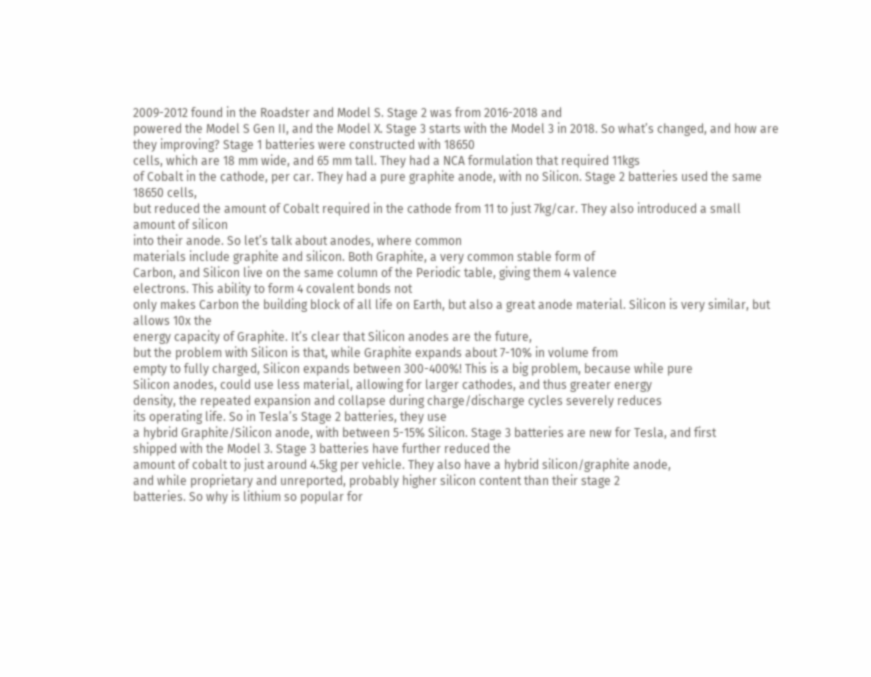2009-2012 found in the Roadster and Model S. Stage 2 was from 2016-2018 and
powered the Model S Gen II, and the Model X. Stage 3 starts with the Model 3 in 2018. So what’s changed, and how are they improving? Stage 1 batteries were constructed with 18650
cells, which are 18 mm wide, and 65 mm tall. They had a NCA formulation that required 11kgs
of Cobalt in the cathode, per car. They had a pure graphite anode, with no Silicon. Stage 2 batteries used the same 18650 cells,
but reduced the amount of Cobalt required in the cathode from 11 to just 7kg/car. They also introduced a small amount of silicon
into their anode. So let’s talk about anodes, where common
materials include graphite and silicon. Both Graphite, a very common stable form of
Carbon, and Silicon live on the same column of the Periodic table, giving them 4 valence
electrons. This ability to form 4 covalent bonds not
only makes Carbon the building block of all life on Earth, but also a great anode material. Silicon is very similar, but allows 10x the
energy capacity of Graphite. It’s clear that Silicon anodes are the future,
but the problem with Silicon is that, while Graphite expands about 7-10% in volume from
empty to fully charged, Silicon expands between 300-400%! This is a big problem, because while pure
Silicon anodes, could use less material, allowing for larger cathodes, and thus greater energy
density, the repeated expansion and collapse during charge/discharge cycles severely reduces
its operating life. So in Tesla’s Stage 2 batteries, they use
a hybrid Graphite/Silicon anode, with between 5-15% Silicon. Stage 3 batteries are new for Tesla, and first
shipped with the Model 3. Stage 3 batteries have further reduced the
amount of cobalt to just around 4.5kg per vehicle. They also have a hybrid silicon/graphite anode,
and while proprietary and unreported, probably higher silicon content than their stage 2
batteries. So why is lithium so popular for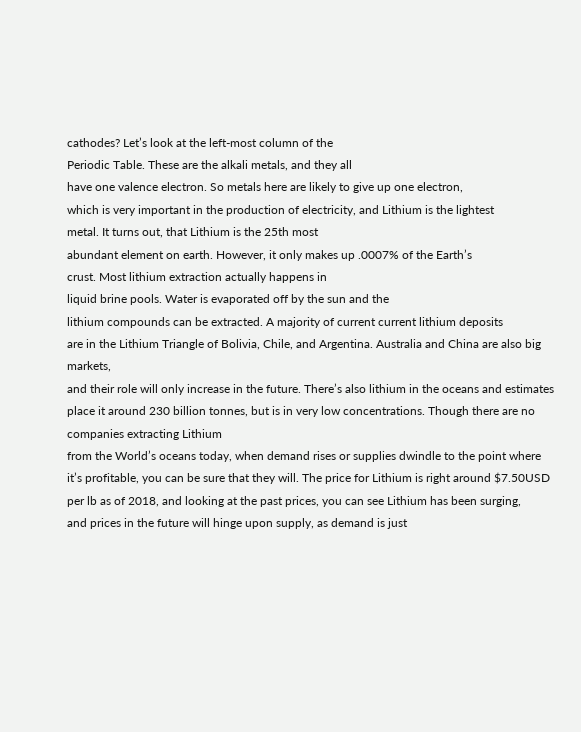cathodes? Let’s look at the left-most column of the
Periodic Table. These are the alkali metals, and they all
have one valence electron. So metals here are likely to give up one electron,
which is very important in the production of electricity, and Lithium is the lightest
metal. It turns out, that Lithium is the 25th most
abundant element on earth. However, it only makes up .0007% of the Earth’s
crust. Most lithium extraction actually happens in
liquid brine pools. Water is evaporated off by the sun and the
lithium compounds can be extracted. A majority of current current lithium deposits
are in the Lithium Triangle of Bolivia, Chile, and Argentina. Australia and China are also big markets,
and their role will only increase in the future. There’s also lithium in the oceans and estimates
place it around 230 billion tonnes, but is in very low concentrations. Though there are no companies extracting Lithium
from the World’s oceans today, when demand rises or supplies dwindle to the point where
it’s profitable, you can be sure that they will. The price for Lithium is right around $7.50USD
per lb as of 2018, and looking at the past prices, you can see Lithium has been surging,
and prices in the future will hinge upon supply, as demand is just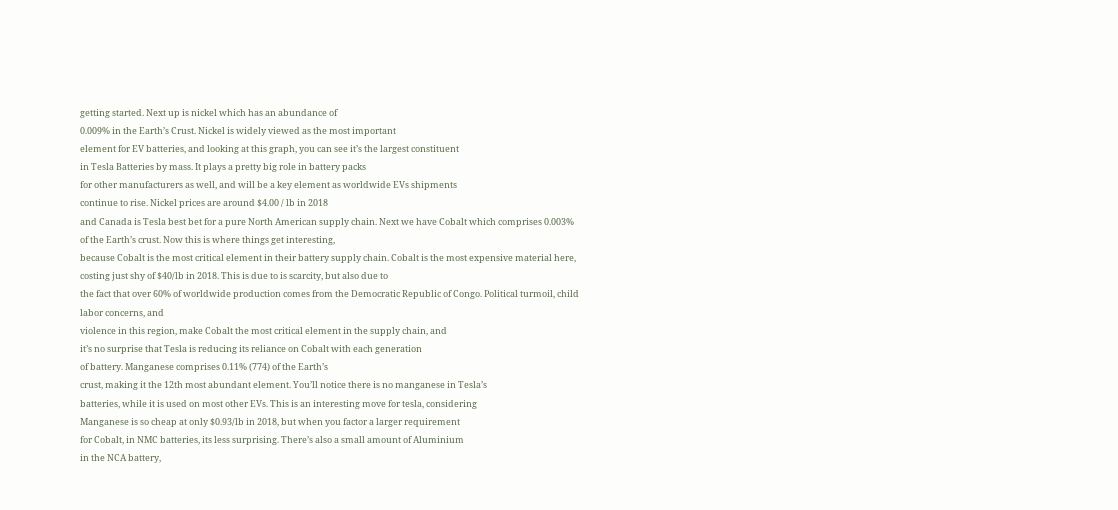getting started. Next up is nickel which has an abundance of
0.009% in the Earth’s Crust. Nickel is widely viewed as the most important
element for EV batteries, and looking at this graph, you can see it’s the largest constituent
in Tesla Batteries by mass. It plays a pretty big role in battery packs
for other manufacturers as well, and will be a key element as worldwide EVs shipments
continue to rise. Nickel prices are around $4.00 / lb in 2018
and Canada is Tesla best bet for a pure North American supply chain. Next we have Cobalt which comprises 0.003%
of the Earth’s crust. Now this is where things get interesting,
because Cobalt is the most critical element in their battery supply chain. Cobalt is the most expensive material here,
costing just shy of $40/lb in 2018. This is due to is scarcity, but also due to
the fact that over 60% of worldwide production comes from the Democratic Republic of Congo. Political turmoil, child labor concerns, and
violence in this region, make Cobalt the most critical element in the supply chain, and
it’s no surprise that Tesla is reducing its reliance on Cobalt with each generation
of battery. Manganese comprises 0.11% (774) of the Earth’s
crust, making it the 12th most abundant element. You’ll notice there is no manganese in Tesla’s
batteries, while it is used on most other EVs. This is an interesting move for tesla, considering
Manganese is so cheap at only $0.93/lb in 2018, but when you factor a larger requirement
for Cobalt, in NMC batteries, its less surprising. There’s also a small amount of Aluminium
in the NCA battery,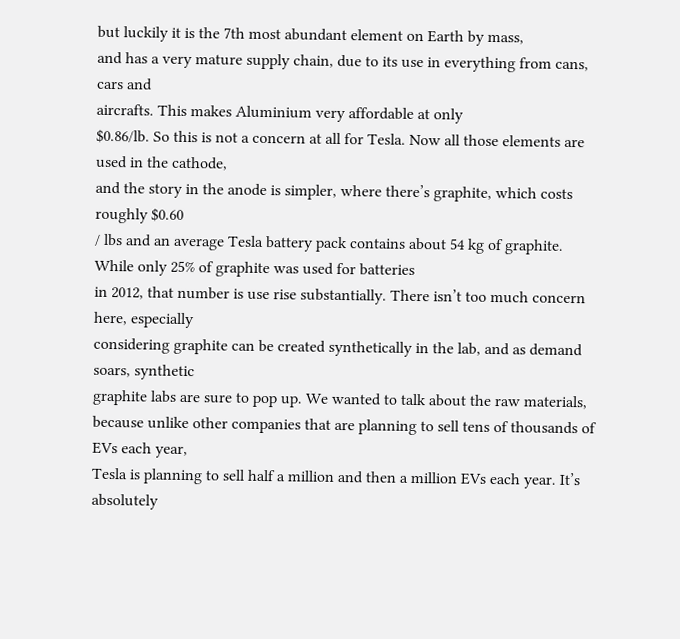but luckily it is the 7th most abundant element on Earth by mass,
and has a very mature supply chain, due to its use in everything from cans, cars and
aircrafts. This makes Aluminium very affordable at only
$0.86/lb. So this is not a concern at all for Tesla. Now all those elements are used in the cathode,
and the story in the anode is simpler, where there’s graphite, which costs roughly $0.60
/ lbs and an average Tesla battery pack contains about 54 kg of graphite. While only 25% of graphite was used for batteries
in 2012, that number is use rise substantially. There isn’t too much concern here, especially
considering graphite can be created synthetically in the lab, and as demand soars, synthetic
graphite labs are sure to pop up. We wanted to talk about the raw materials,
because unlike other companies that are planning to sell tens of thousands of EVs each year,
Tesla is planning to sell half a million and then a million EVs each year. It’s absolutely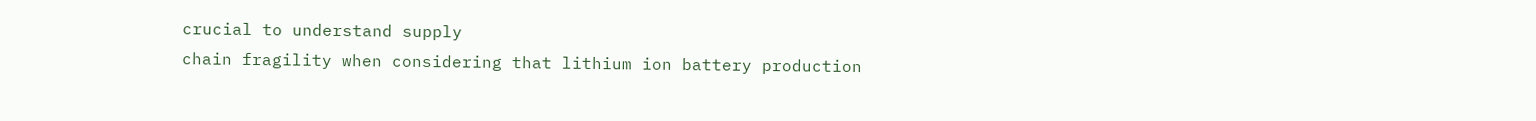crucial to understand supply
chain fragility when considering that lithium ion battery production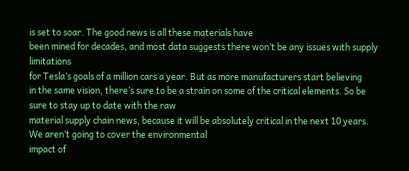is set to soar. The good news is all these materials have
been mined for decades, and most data suggests there won’t be any issues with supply limitations
for Tesla’s goals of a million cars a year. But as more manufacturers start believing
in the same vision, there’s sure to be a strain on some of the critical elements. So be sure to stay up to date with the raw
material supply chain news, because it will be absolutely critical in the next 10 years. We aren’t going to cover the environmental
impact of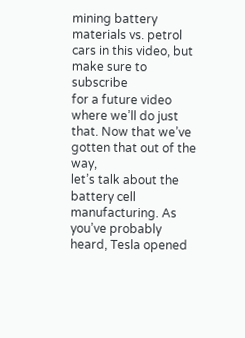mining battery materials vs. petrol cars in this video, but make sure to subscribe
for a future video where we’ll do just that. Now that we’ve gotten that out of the way,
let’s talk about the battery cell manufacturing. As you’ve probably heard, Tesla opened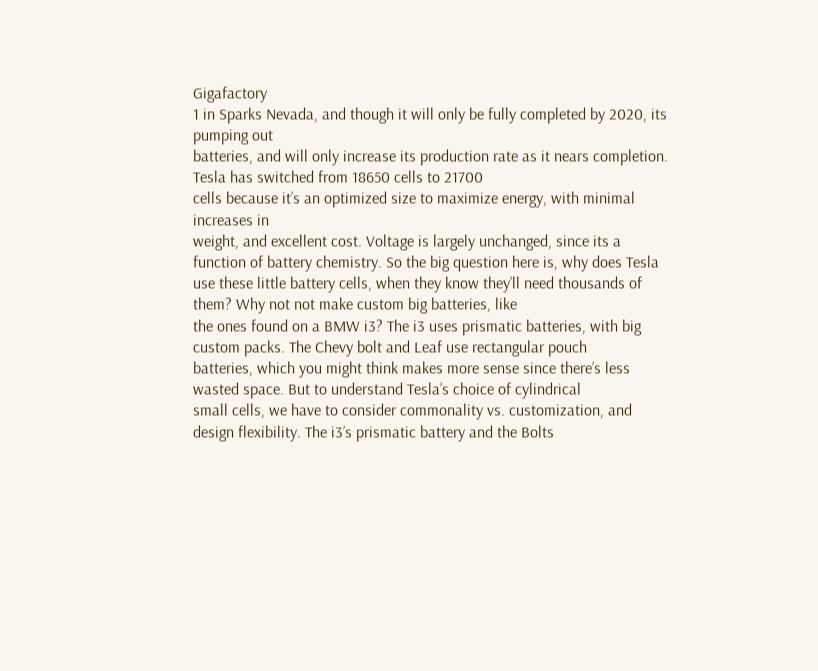Gigafactory
1 in Sparks Nevada, and though it will only be fully completed by 2020, its pumping out
batteries, and will only increase its production rate as it nears completion. Tesla has switched from 18650 cells to 21700
cells because it’s an optimized size to maximize energy, with minimal increases in
weight, and excellent cost. Voltage is largely unchanged, since its a
function of battery chemistry. So the big question here is, why does Tesla
use these little battery cells, when they know they’ll need thousands of them? Why not not make custom big batteries, like
the ones found on a BMW i3? The i3 uses prismatic batteries, with big
custom packs. The Chevy bolt and Leaf use rectangular pouch
batteries, which you might think makes more sense since there’s less wasted space. But to understand Tesla’s choice of cylindrical
small cells, we have to consider commonality vs. customization, and design flexibility. The i3’s prismatic battery and the Bolts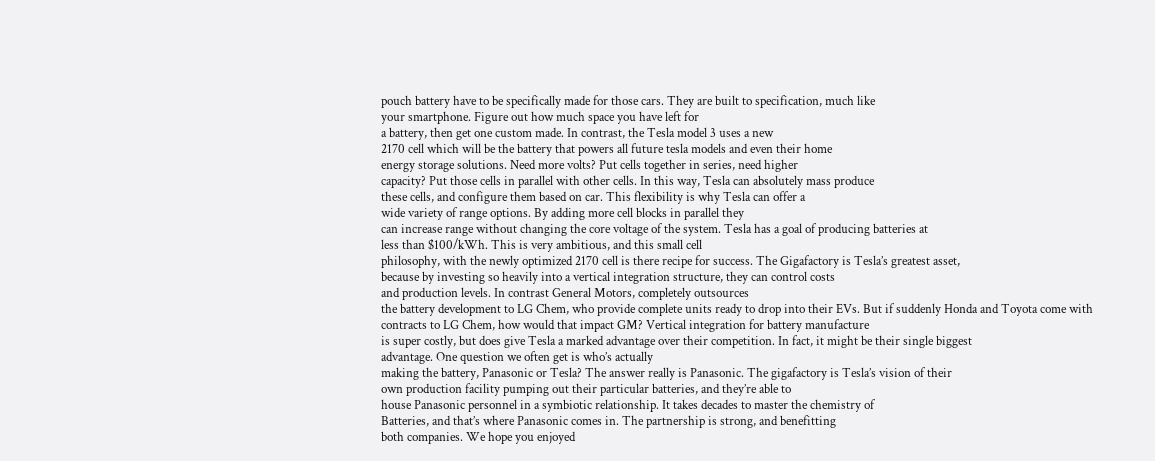pouch battery have to be specifically made for those cars. They are built to specification, much like
your smartphone. Figure out how much space you have left for
a battery, then get one custom made. In contrast, the Tesla model 3 uses a new
2170 cell which will be the battery that powers all future tesla models and even their home
energy storage solutions. Need more volts? Put cells together in series, need higher
capacity? Put those cells in parallel with other cells. In this way, Tesla can absolutely mass produce
these cells, and configure them based on car. This flexibility is why Tesla can offer a
wide variety of range options. By adding more cell blocks in parallel they
can increase range without changing the core voltage of the system. Tesla has a goal of producing batteries at
less than $100/kWh. This is very ambitious, and this small cell
philosophy, with the newly optimized 2170 cell is there recipe for success. The Gigafactory is Tesla’s greatest asset,
because by investing so heavily into a vertical integration structure, they can control costs
and production levels. In contrast General Motors, completely outsources
the battery development to LG Chem, who provide complete units ready to drop into their EVs. But if suddenly Honda and Toyota come with
contracts to LG Chem, how would that impact GM? Vertical integration for battery manufacture
is super costly, but does give Tesla a marked advantage over their competition. In fact, it might be their single biggest
advantage. One question we often get is who’s actually
making the battery, Panasonic or Tesla? The answer really is Panasonic. The gigafactory is Tesla’s vision of their
own production facility pumping out their particular batteries, and they’re able to
house Panasonic personnel in a symbiotic relationship. It takes decades to master the chemistry of
Batteries, and that’s where Panasonic comes in. The partnership is strong, and benefitting
both companies. We hope you enjoyed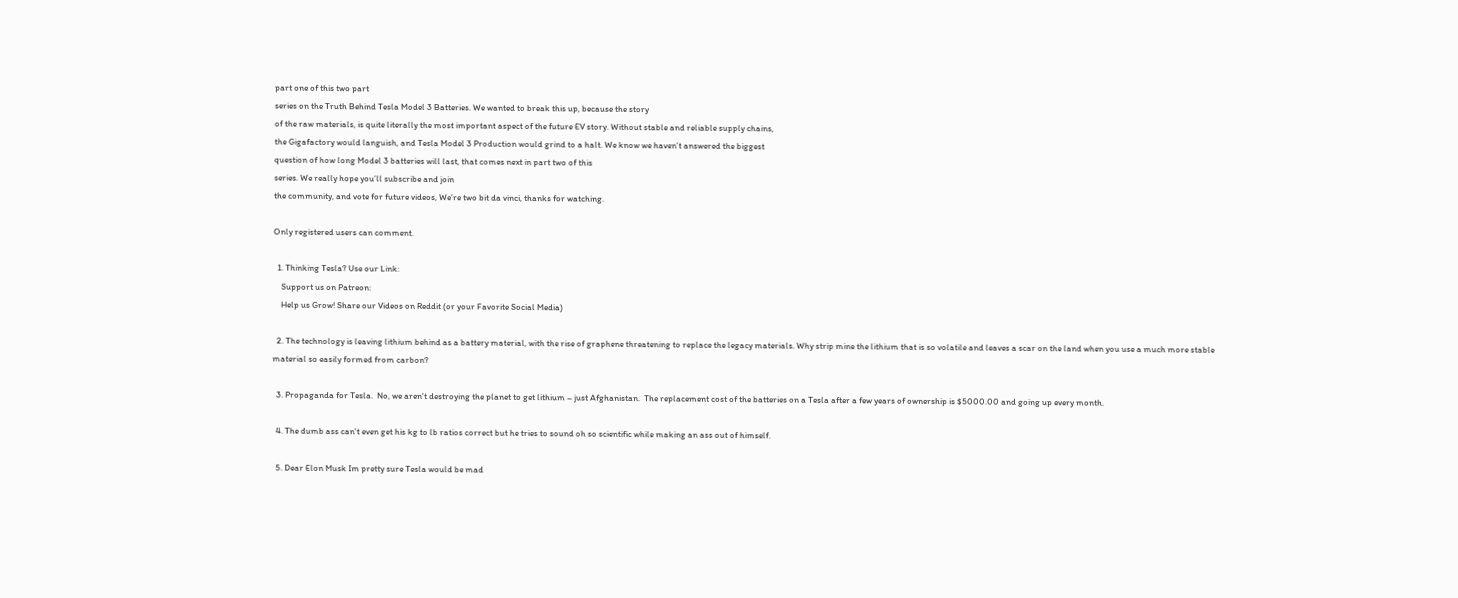part one of this two part
series on the Truth Behind Tesla Model 3 Batteries. We wanted to break this up, because the story
of the raw materials, is quite literally the most important aspect of the future EV story. Without stable and reliable supply chains,
the Gigafactory would languish, and Tesla Model 3 Production would grind to a halt. We know we haven’t answered the biggest
question of how long Model 3 batteries will last, that comes next in part two of this
series. We really hope you’ll subscribe and join
the community, and vote for future videos, We’re two bit da vinci, thanks for watching.

Only registered users can comment.

  1. Thinking Tesla? Use our Link:
    Support us on Patreon:
    Help us Grow! Share our Videos on Reddit (or your Favorite Social Media)

  2. The technology is leaving lithium behind as a battery material, with the rise of graphene threatening to replace the legacy materials. Why strip mine the lithium that is so volatile and leaves a scar on the land when you use a much more stable material so easily formed from carbon?

  3. Propaganda for Tesla.  No, we aren't destroying the planet to get lithium – just Afghanistan.  The replacement cost of the batteries on a Tesla after a few years of ownership is $5000.00 and going up every month.

  4. The dumb ass can't even get his kg to lb ratios correct but he tries to sound oh so scientific while making an ass out of himself.

  5. Dear Elon Musk Im pretty sure Tesla would be mad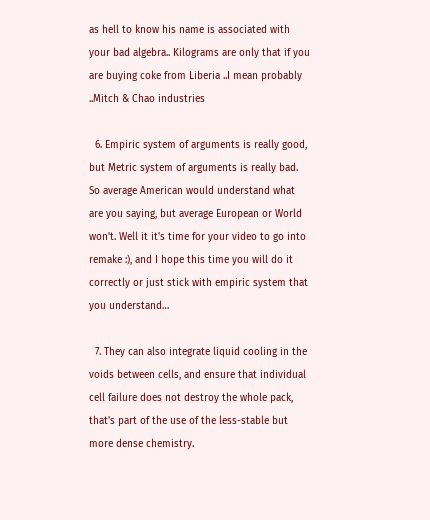as hell to know his name is associated with your bad algebra.. Kilograms are only that if you are buying coke from Liberia ..I mean probably ..Mitch & Chao industries

  6. Empiric system of arguments is really good, but Metric system of arguments is really bad. So average American would understand what are you saying, but average European or World won't. Well it it's time for your video to go into remake :), and I hope this time you will do it correctly or just stick with empiric system that you understand…

  7. They can also integrate liquid cooling in the voids between cells, and ensure that individual cell failure does not destroy the whole pack, that's part of the use of the less-stable but more dense chemistry.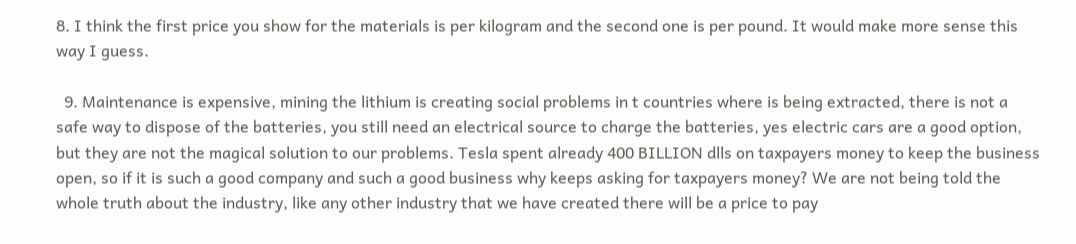8. I think the first price you show for the materials is per kilogram and the second one is per pound. It would make more sense this way I guess.

  9. Maintenance is expensive, mining the lithium is creating social problems in t countries where is being extracted, there is not a safe way to dispose of the batteries, you still need an electrical source to charge the batteries, yes electric cars are a good option, but they are not the magical solution to our problems. Tesla spent already 400 BILLION dlls on taxpayers money to keep the business open, so if it is such a good company and such a good business why keeps asking for taxpayers money? We are not being told the whole truth about the industry, like any other industry that we have created there will be a price to pay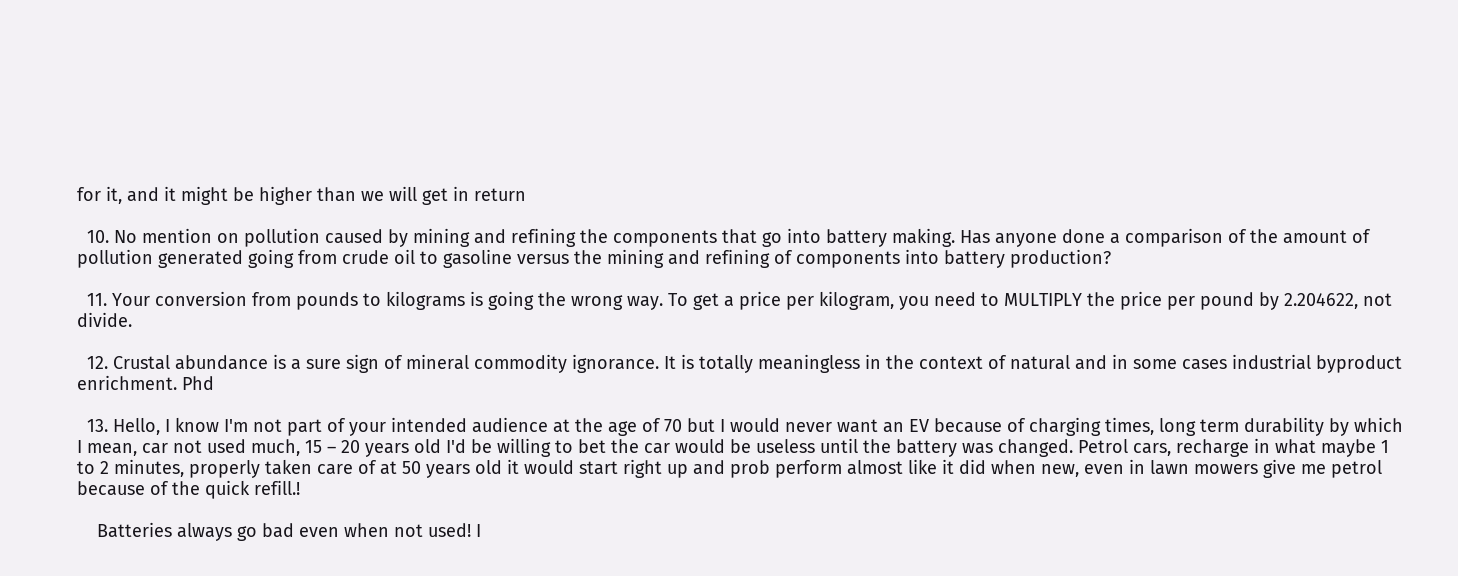for it, and it might be higher than we will get in return

  10. No mention on pollution caused by mining and refining the components that go into battery making. Has anyone done a comparison of the amount of pollution generated going from crude oil to gasoline versus the mining and refining of components into battery production?

  11. Your conversion from pounds to kilograms is going the wrong way. To get a price per kilogram, you need to MULTIPLY the price per pound by 2.204622, not divide.

  12. Crustal abundance is a sure sign of mineral commodity ignorance. It is totally meaningless in the context of natural and in some cases industrial byproduct enrichment. Phd

  13. Hello, I know I'm not part of your intended audience at the age of 70 but I would never want an EV because of charging times, long term durability by which I mean, car not used much, 15 – 20 years old I'd be willing to bet the car would be useless until the battery was changed. Petrol cars, recharge in what maybe 1 to 2 minutes, properly taken care of at 50 years old it would start right up and prob perform almost like it did when new, even in lawn mowers give me petrol because of the quick refill.!

    Batteries always go bad even when not used! I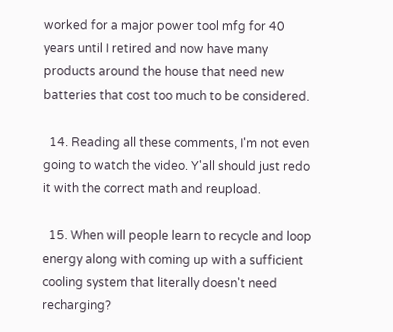worked for a major power tool mfg for 40 years until I retired and now have many products around the house that need new batteries that cost too much to be considered.

  14. Reading all these comments, I'm not even going to watch the video. Y'all should just redo it with the correct math and reupload.

  15. When will people learn to recycle and loop energy along with coming up with a sufficient cooling system that literally doesn't need recharging?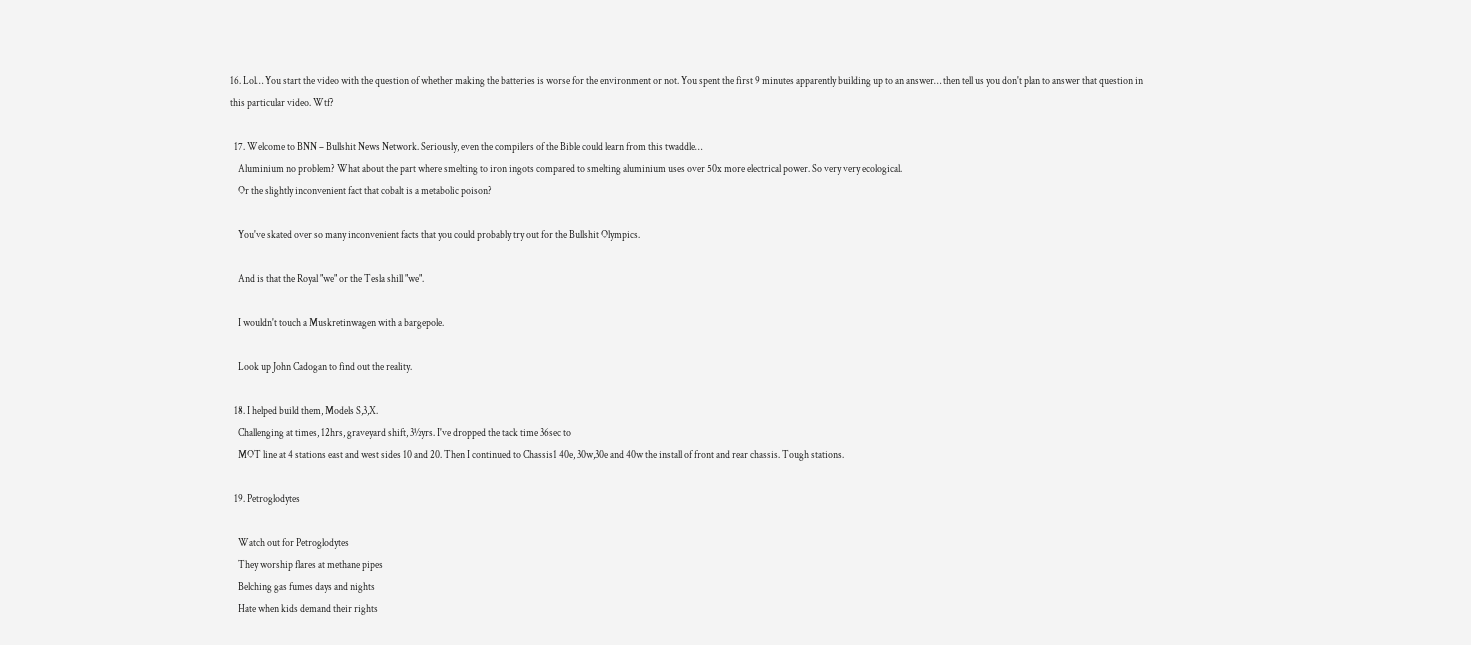16. Lol… You start the video with the question of whether making the batteries is worse for the environment or not. You spent the first 9 minutes apparently building up to an answer… then tell us you don't plan to answer that question in this particular video. Wtf?

  17. Welcome to BNN – Bullshit News Network. Seriously, even the compilers of the Bible could learn from this twaddle…
    Aluminium no problem? What about the part where smelting to iron ingots compared to smelting aluminium uses over 50x more electrical power. So very very ecological.
    Or the slightly inconvenient fact that cobalt is a metabolic poison?

    You've skated over so many inconvenient facts that you could probably try out for the Bullshit Olympics.

    And is that the Royal "we" or the Tesla shill "we".

    I wouldn't touch a Muskretinwagen with a bargepole.

    Look up John Cadogan to find out the reality.

  18. I helped build them, Models S,3,X.
    Challenging at times, 12hrs, graveyard shift, 3½yrs. I've dropped the tack time 36sec to
    MOT line at 4 stations east and west sides 10 and 20. Then I continued to Chassis1 40e, 30w,30e and 40w the install of front and rear chassis. Tough stations.

  19. Petroglodytes

    Watch out for Petroglodytes
    They worship flares at methane pipes
    Belching gas fumes days and nights
    Hate when kids demand their rights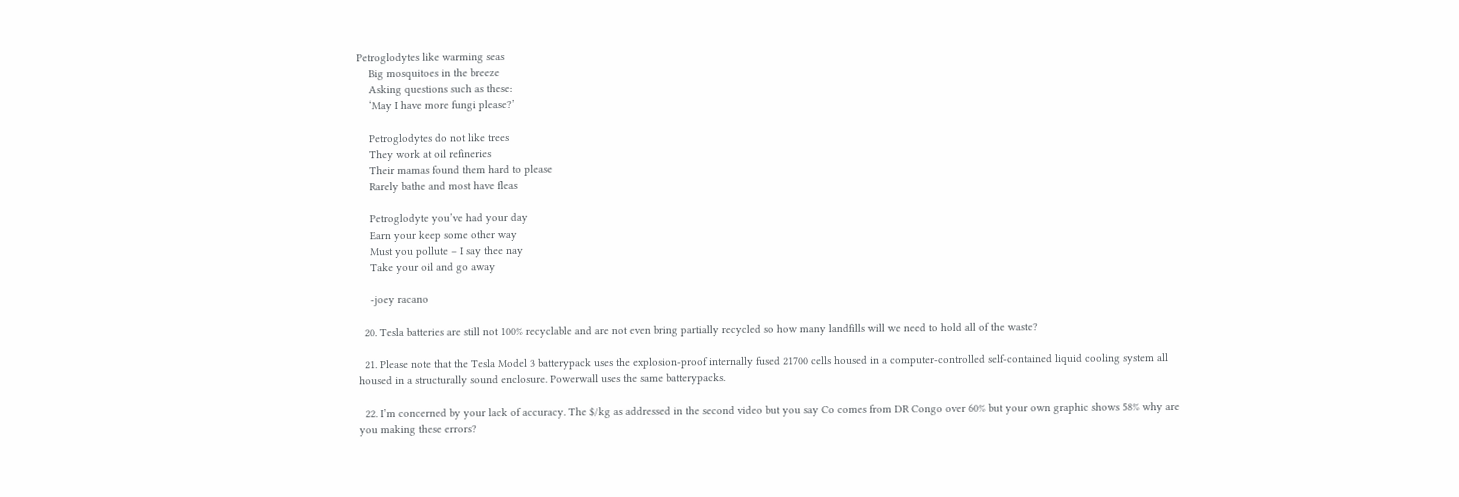Petroglodytes like warming seas
    Big mosquitoes in the breeze
    Asking questions such as these:
    ‘May I have more fungi please?’

    Petroglodytes do not like trees
    They work at oil refineries
    Their mamas found them hard to please
    Rarely bathe and most have fleas

    Petroglodyte you’ve had your day
    Earn your keep some other way
    Must you pollute – I say thee nay
    Take your oil and go away

    -joey racano

  20. Tesla batteries are still not 100% recyclable and are not even bring partially recycled so how many landfills will we need to hold all of the waste?

  21. Please note that the Tesla Model 3 batterypack uses the explosion-proof internally fused 21700 cells housed in a computer-controlled self-contained liquid cooling system all housed in a structurally sound enclosure. Powerwall uses the same batterypacks.

  22. I’m concerned by your lack of accuracy. The $/kg as addressed in the second video but you say Co comes from DR Congo over 60% but your own graphic shows 58% why are you making these errors?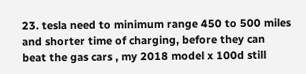23. tesla need to minimum range 450 to 500 miles and shorter time of charging, before they can beat the gas cars , my 2018 model x 100d still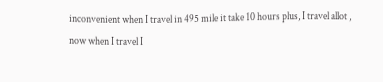inconvenient when I travel in 495 mile it take 10 hours plus, I travel allot , now when I travel I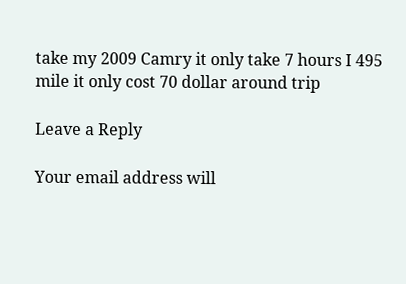take my 2009 Camry it only take 7 hours I 495 mile it only cost 70 dollar around trip

Leave a Reply

Your email address will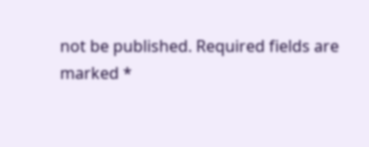not be published. Required fields are marked *